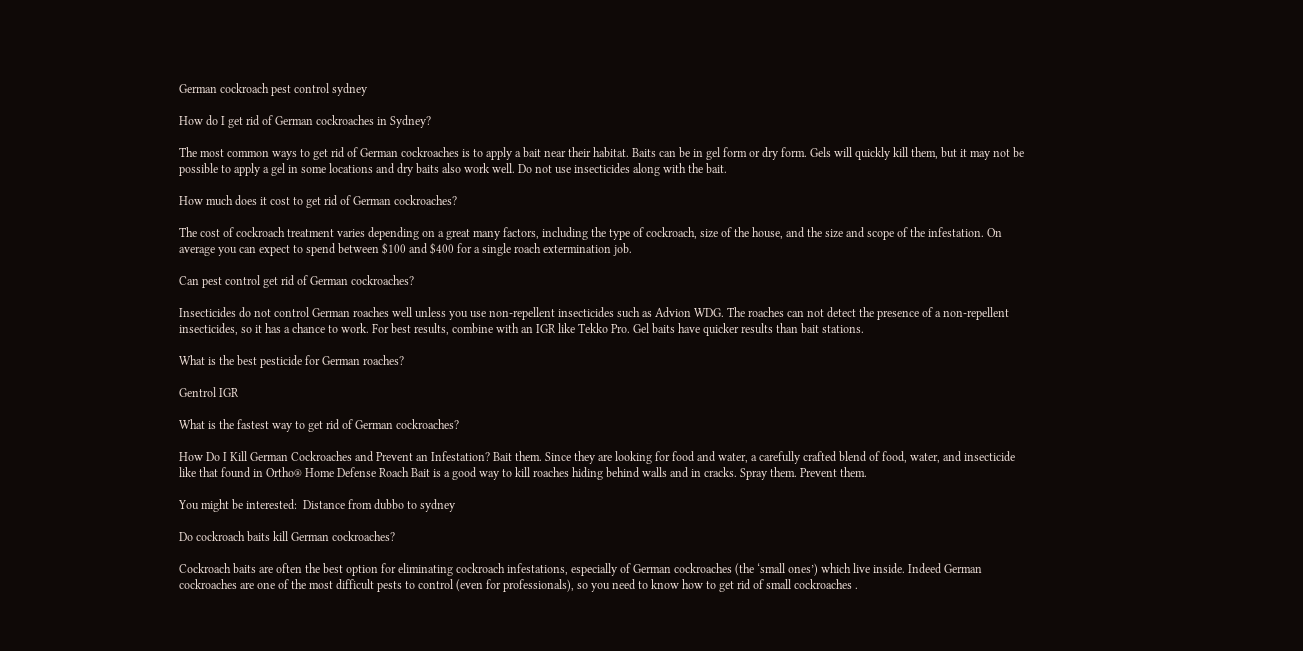German cockroach pest control sydney

How do I get rid of German cockroaches in Sydney?

The most common ways to get rid of German cockroaches is to apply a bait near their habitat. Baits can be in gel form or dry form. Gels will quickly kill them, but it may not be possible to apply a gel in some locations and dry baits also work well. Do not use insecticides along with the bait.

How much does it cost to get rid of German cockroaches?

The cost of cockroach treatment varies depending on a great many factors, including the type of cockroach, size of the house, and the size and scope of the infestation. On average you can expect to spend between $100 and $400 for a single roach extermination job.

Can pest control get rid of German cockroaches?

Insecticides do not control German roaches well unless you use non-repellent insecticides such as Advion WDG. The roaches can not detect the presence of a non-repellent insecticides, so it has a chance to work. For best results, combine with an IGR like Tekko Pro. Gel baits have quicker results than bait stations.

What is the best pesticide for German roaches?

Gentrol IGR

What is the fastest way to get rid of German cockroaches?

How Do I Kill German Cockroaches and Prevent an Infestation? Bait them. Since they are looking for food and water, a carefully crafted blend of food, water, and insecticide like that found in Ortho® Home Defense Roach Bait is a good way to kill roaches hiding behind walls and in cracks. Spray them. Prevent them.

You might be interested:  Distance from dubbo to sydney

Do cockroach baits kill German cockroaches?

Cockroach baits are often the best option for eliminating cockroach infestations, especially of German cockroaches (the ‘small ones’) which live inside. Indeed German cockroaches are one of the most difficult pests to control (even for professionals), so you need to know how to get rid of small cockroaches .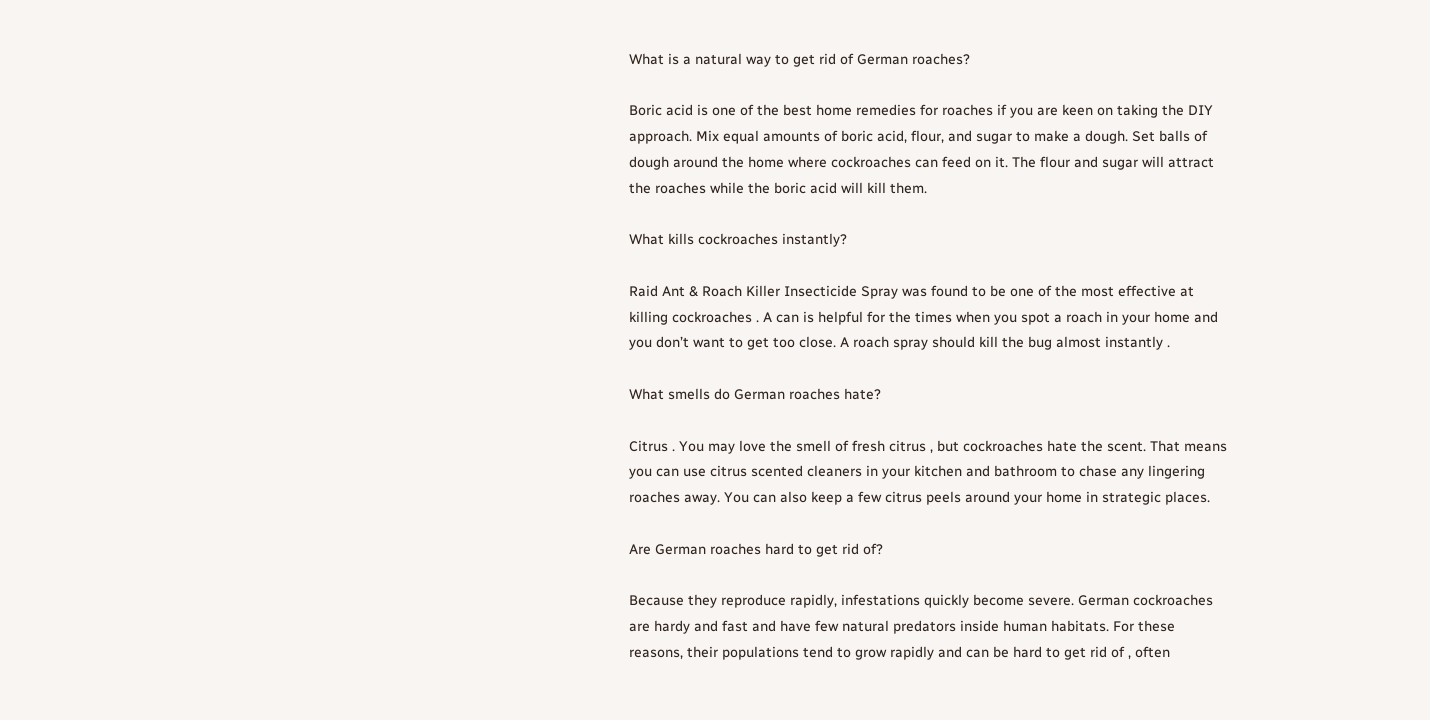What is a natural way to get rid of German roaches?

Boric acid is one of the best home remedies for roaches if you are keen on taking the DIY approach. Mix equal amounts of boric acid, flour, and sugar to make a dough. Set balls of dough around the home where cockroaches can feed on it. The flour and sugar will attract the roaches while the boric acid will kill them.

What kills cockroaches instantly?

Raid Ant & Roach Killer Insecticide Spray was found to be one of the most effective at killing cockroaches . A can is helpful for the times when you spot a roach in your home and you don’t want to get too close. A roach spray should kill the bug almost instantly .

What smells do German roaches hate?

Citrus . You may love the smell of fresh citrus , but cockroaches hate the scent. That means you can use citrus scented cleaners in your kitchen and bathroom to chase any lingering roaches away. You can also keep a few citrus peels around your home in strategic places.

Are German roaches hard to get rid of?

Because they reproduce rapidly, infestations quickly become severe. German cockroaches are hardy and fast and have few natural predators inside human habitats. For these reasons, their populations tend to grow rapidly and can be hard to get rid of , often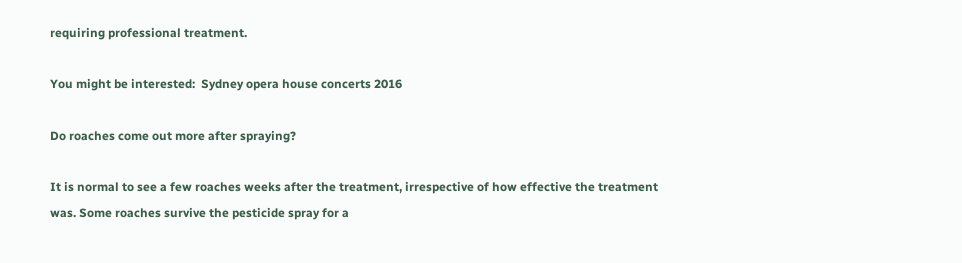requiring professional treatment.

You might be interested:  Sydney opera house concerts 2016

Do roaches come out more after spraying?

It is normal to see a few roaches weeks after the treatment, irrespective of how effective the treatment was. Some roaches survive the pesticide spray for a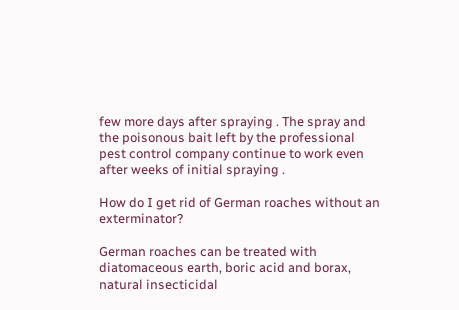few more days after spraying . The spray and the poisonous bait left by the professional pest control company continue to work even after weeks of initial spraying .

How do I get rid of German roaches without an exterminator?

German roaches can be treated with diatomaceous earth, boric acid and borax, natural insecticidal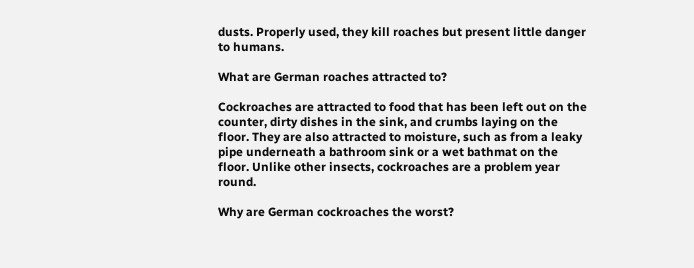dusts. Properly used, they kill roaches but present little danger to humans.

What are German roaches attracted to?

Cockroaches are attracted to food that has been left out on the counter, dirty dishes in the sink, and crumbs laying on the floor. They are also attracted to moisture, such as from a leaky pipe underneath a bathroom sink or a wet bathmat on the floor. Unlike other insects, cockroaches are a problem year round.

Why are German cockroaches the worst?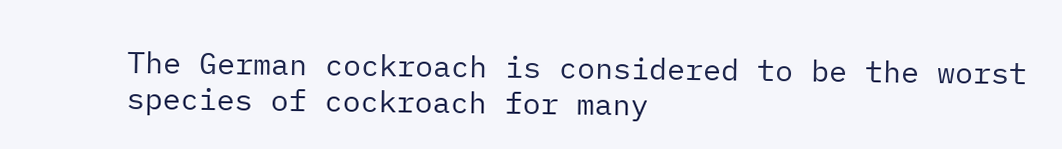The German cockroach is considered to be the worst species of cockroach for many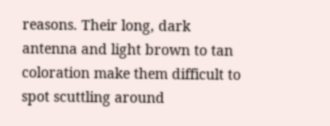reasons. Their long, dark antenna and light brown to tan coloration make them difficult to spot scuttling around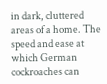in dark, cluttered areas of a home. The speed and ease at which German cockroaches can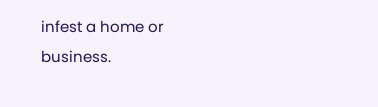infest a home or business.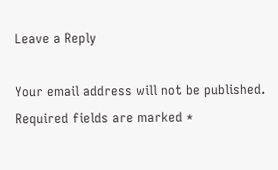Leave a Reply

Your email address will not be published. Required fields are marked *